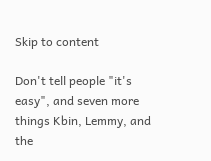Skip to content

Don't tell people "it's easy", and seven more things Kbin, Lemmy, and the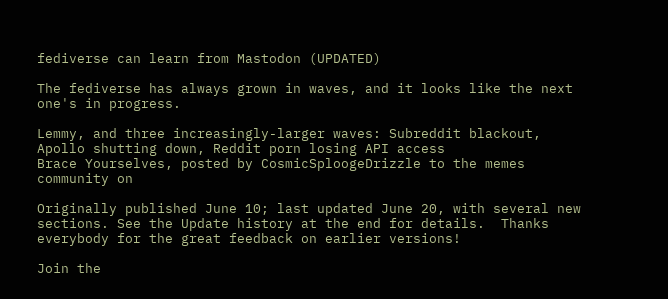fediverse can learn from Mastodon (UPDATED)

The fediverse has always grown in waves, and it looks like the next one's in progress.

Lemmy, and three increasingly-larger waves: Subreddit blackout, Apollo shutting down, Reddit porn losing API access
Brace Yourselves, posted by CosmicSploogeDrizzle to the memes community on

Originally published June 10; last updated June 20, with several new sections. See the Update history at the end for details.  Thanks everybody for the great feedback on earlier versions!

Join the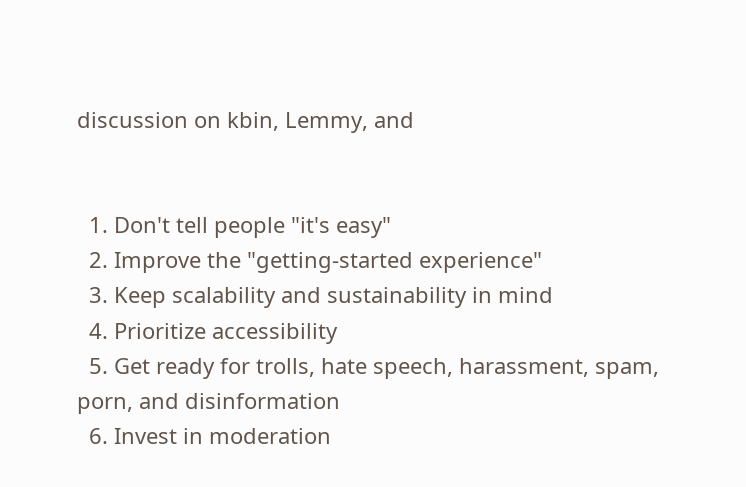discussion on kbin, Lemmy, and


  1. Don't tell people "it's easy"
  2. Improve the "getting-started experience"
  3. Keep scalability and sustainability in mind
  4. Prioritize accessibility
  5. Get ready for trolls, hate speech, harassment, spam, porn, and disinformation
  6. Invest in moderation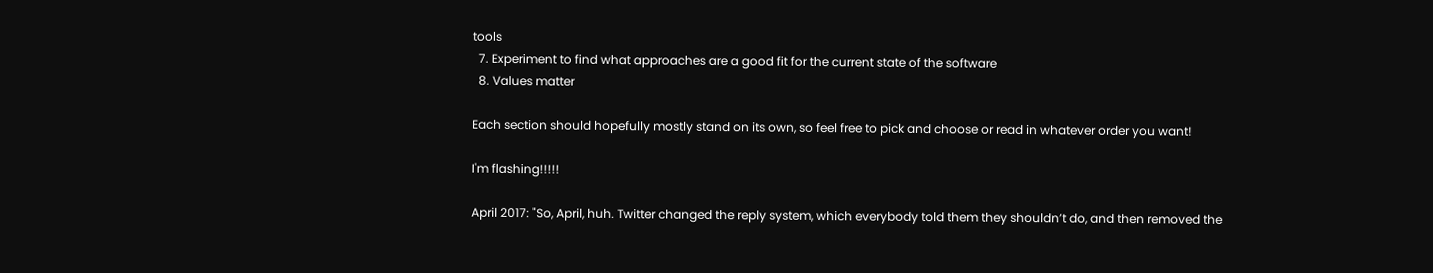tools
  7. Experiment to find what approaches are a good fit for the current state of the software
  8. Values matter

Each section should hopefully mostly stand on its own, so feel free to pick and choose or read in whatever order you want!

I'm flashing!!!!!

April 2017: "So, April, huh. Twitter changed the reply system, which everybody told them they shouldn’t do, and then removed the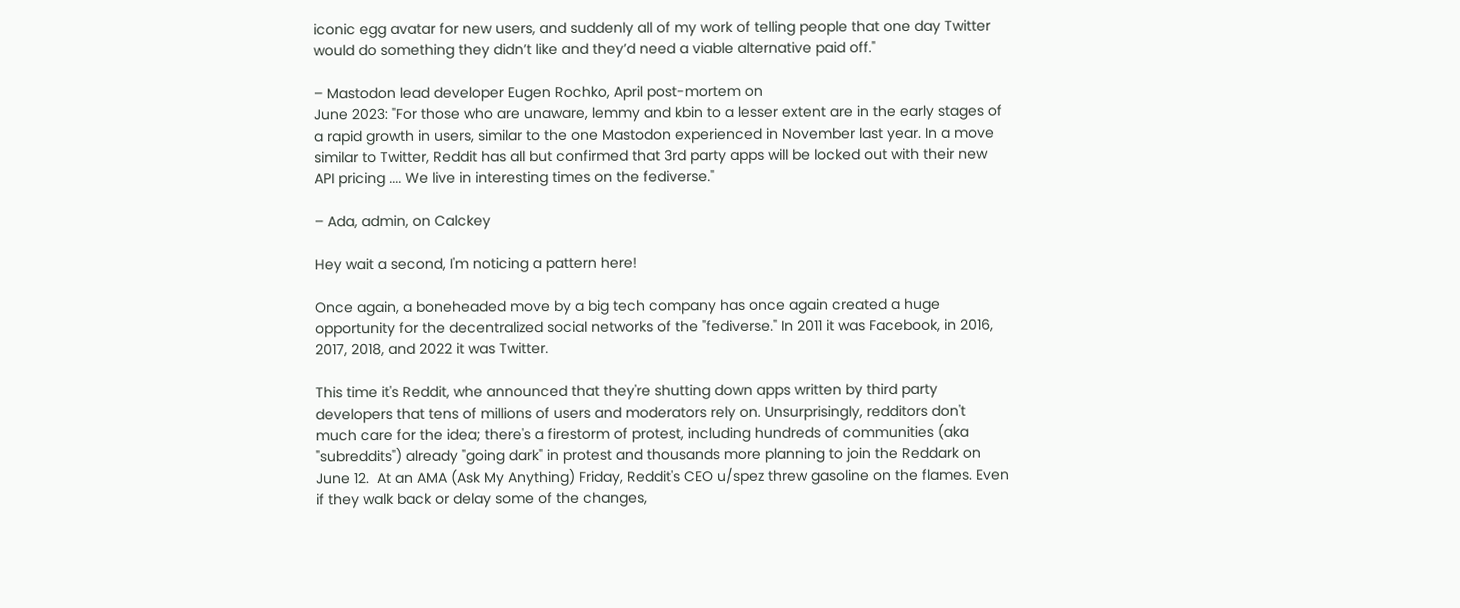iconic egg avatar for new users, and suddenly all of my work of telling people that one day Twitter would do something they didn’t like and they’d need a viable alternative paid off."

– Mastodon lead developer Eugen Rochko, April post-mortem on
June 2023: "For those who are unaware, lemmy and kbin to a lesser extent are in the early stages of a rapid growth in users, similar to the one Mastodon experienced in November last year. In a move similar to Twitter, Reddit has all but confirmed that 3rd party apps will be locked out with their new API pricing .... We live in interesting times on the fediverse."

– Ada, admin, on Calckey

Hey wait a second, I'm noticing a pattern here!

Once again, a boneheaded move by a big tech company has once again created a huge opportunity for the decentralized social networks of the "fediverse." In 2011 it was Facebook, in 2016, 2017, 2018, and 2022 it was Twitter.

This time it's Reddit, whe announced that they're shutting down apps written by third party developers that tens of millions of users and moderators rely on. Unsurprisingly, redditors don't much care for the idea; there's a firestorm of protest, including hundreds of communities (aka "subreddits") already "going dark" in protest and thousands more planning to join the Reddark on June 12.  At an AMA (Ask My Anything) Friday, Reddit's CEO u/spez threw gasoline on the flames. Even if they walk back or delay some of the changes,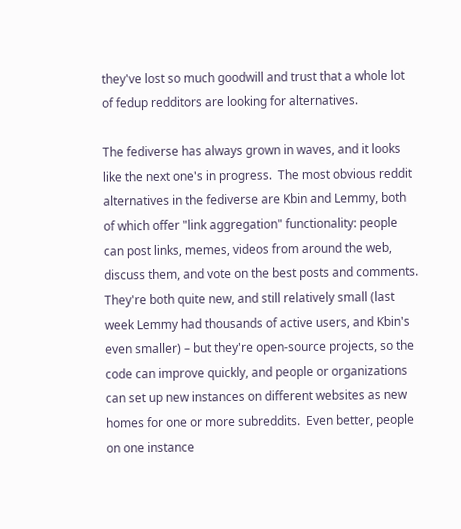they've lost so much goodwill and trust that a whole lot of fedup redditors are looking for alternatives.

The fediverse has always grown in waves, and it looks like the next one's in progress.  The most obvious reddit alternatives in the fediverse are Kbin and Lemmy, both of which offer "link aggregation" functionality: people can post links, memes, videos from around the web, discuss them, and vote on the best posts and comments.  They're both quite new, and still relatively small (last week Lemmy had thousands of active users, and Kbin's even smaller) – but they're open-source projects, so the code can improve quickly, and people or organizations can set up new instances on different websites as new homes for one or more subreddits.  Even better, people on one instance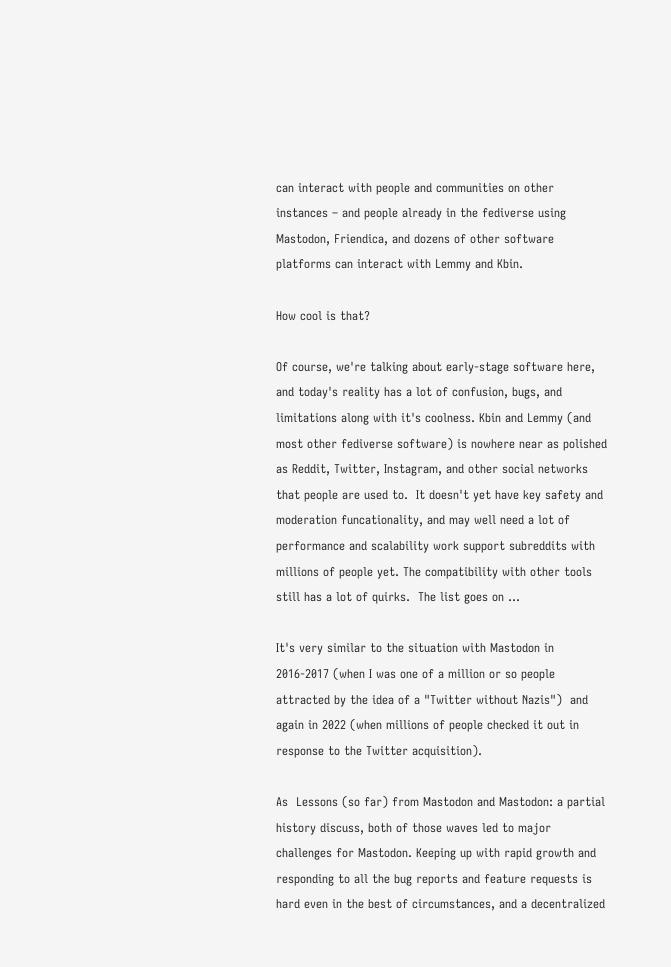can interact with people and communities on other instances – and people already in the fediverse using Mastodon, Friendica, and dozens of other software platforms can interact with Lemmy and Kbin.

How cool is that?

Of course, we're talking about early-stage software here, and today's reality has a lot of confusion, bugs, and limitations along with it's coolness. Kbin and Lemmy (and most other fediverse software) is nowhere near as polished as Reddit, Twitter, Instagram, and other social networks that people are used to.  It doesn't yet have key safety and moderation funcationality, and may well need a lot of performance and scalability work support subreddits with millions of people yet. The compatibility with other tools still has a lot of quirks.  The list goes on ...

It's very similar to the situation with Mastodon in 2016-2017 (when I was one of a million or so people attracted by the idea of a "Twitter without Nazis")  and again in 2022 (when millions of people checked it out in response to the Twitter acquisition).

As  Lessons (so far) from Mastodon and Mastodon: a partial history discuss, both of those waves led to major challenges for Mastodon. Keeping up with rapid growth and responding to all the bug reports and feature requests is hard even in the best of circumstances, and a decentralized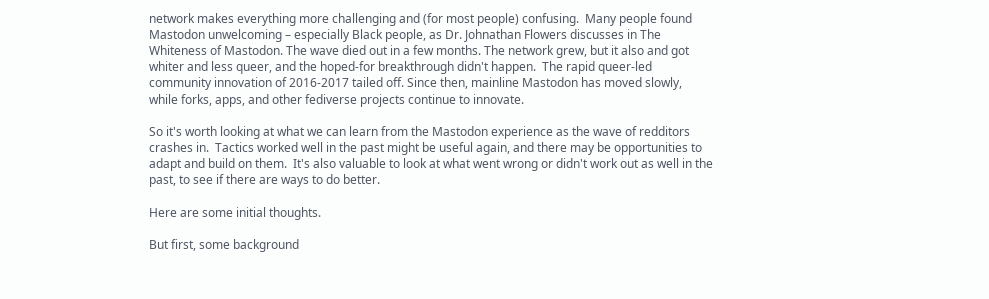network makes everything more challenging and (for most people) confusing.  Many people found Mastodon unwelcoming – especially Black people, as Dr. Johnathan Flowers discusses in The Whiteness of Mastodon. The wave died out in a few months. The network grew, but it also and got whiter and less queer, and the hoped-for breakthrough didn't happen.  The rapid queer-led community innovation of 2016-2017 tailed off. Since then, mainline Mastodon has moved slowly, while forks, apps, and other fediverse projects continue to innovate.

So it's worth looking at what we can learn from the Mastodon experience as the wave of redditors crashes in.  Tactics worked well in the past might be useful again, and there may be opportunities to adapt and build on them.  It's also valuable to look at what went wrong or didn't work out as well in the past, to see if there are ways to do better.

Here are some initial thoughts.

But first, some background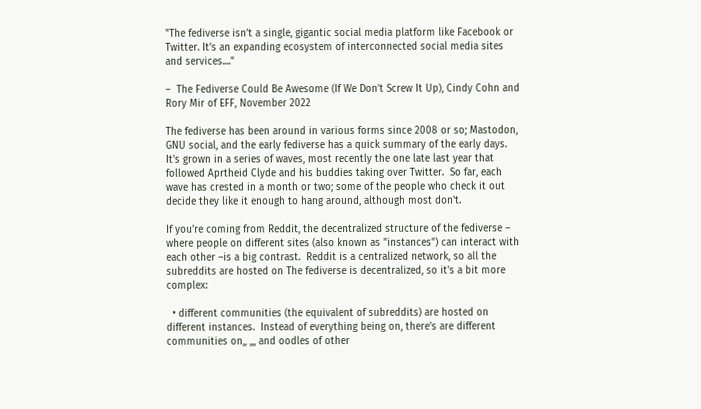"The fediverse isn’t a single, gigantic social media platform like Facebook or Twitter. It’s an expanding ecosystem of interconnected social media sites and services...."

–  The Fediverse Could Be Awesome (If We Don’t Screw It Up), Cindy Cohn and Rory Mir of EFF, November 2022

The fediverse has been around in various forms since 2008 or so; Mastodon, GNU social, and the early fediverse has a quick summary of the early days.  It's grown in a series of waves, most recently the one late last year that followed Aprtheid Clyde and his buddies taking over Twitter.  So far, each wave has crested in a month or two; some of the people who check it out decide they like it enough to hang around, although most don't.

If you're coming from Reddit, the decentralized structure of the fediverse – where people on different sites (also known as "instances") can interact with each other –is a big contrast.  Reddit is a centralized network, so all the subreddits are hosted on The fediverse is decentralized, so it's a bit more complex:

  • different communities (the equivalent of subreddits) are hosted on different instances.  Instead of everything being on, there's are different communities on,, ,,, and oodles of other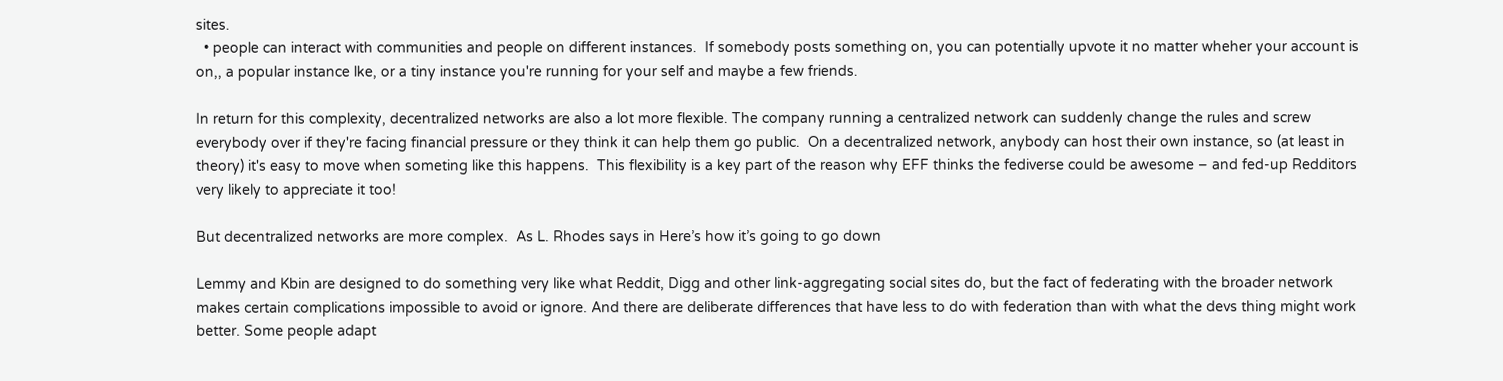sites.
  • people can interact with communities and people on different instances.  If somebody posts something on, you can potentially upvote it no matter wheher your account is on,, a popular instance lke, or a tiny instance you're running for your self and maybe a few friends.

In return for this complexity, decentralized networks are also a lot more flexible. The company running a centralized network can suddenly change the rules and screw everybody over if they're facing financial pressure or they think it can help them go public.  On a decentralized network, anybody can host their own instance, so (at least in theory) it's easy to move when someting like this happens.  This flexibility is a key part of the reason why EFF thinks the fediverse could be awesome – and fed-up Redditors very likely to appreciate it too!

But decentralized networks are more complex.  As L. Rhodes says in Here’s how it’s going to go down

Lemmy and Kbin are designed to do something very like what Reddit, Digg and other link-aggregating social sites do, but the fact of federating with the broader network makes certain complications impossible to avoid or ignore. And there are deliberate differences that have less to do with federation than with what the devs thing might work better. Some people adapt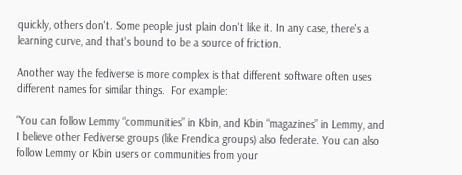quickly, others don't. Some people just plain don't like it. In any case, there's a learning curve, and that's bound to be a source of friction.

Another way the fediverse is more complex is that different software often uses different names for similar things.  For example:

"You can follow Lemmy “communities” in Kbin, and Kbin “magazines” in Lemmy, and I believe other Fediverse groups (like Frendica groups) also federate. You can also follow Lemmy or Kbin users or communities from your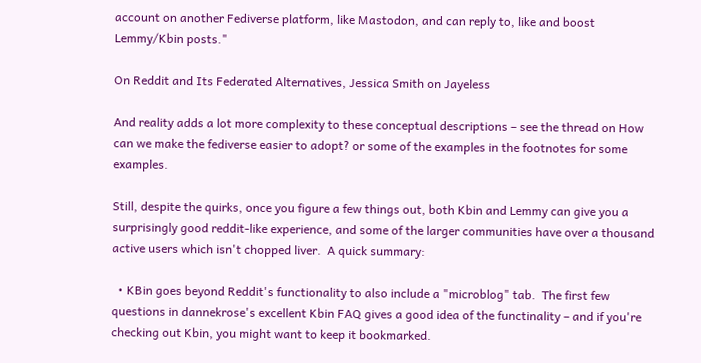account on another Fediverse platform, like Mastodon, and can reply to, like and boost Lemmy/Kbin posts."

On Reddit and Its Federated Alternatives, Jessica Smith on Jayeless

And reality adds a lot more complexity to these conceptual descriptions – see the thread on How can we make the fediverse easier to adopt? or some of the examples in the footnotes for some examples.

Still, despite the quirks, once you figure a few things out, both Kbin and Lemmy can give you a surprisingly good reddit-like experience, and some of the larger communities have over a thousand active users which isn't chopped liver.  A quick summary:

  • KBin goes beyond Reddit's functionality to also include a "microblog" tab.  The first few questions in dannekrose's excellent Kbin FAQ gives a good idea of the functinality – and if you're checking out Kbin, you might want to keep it bookmarked.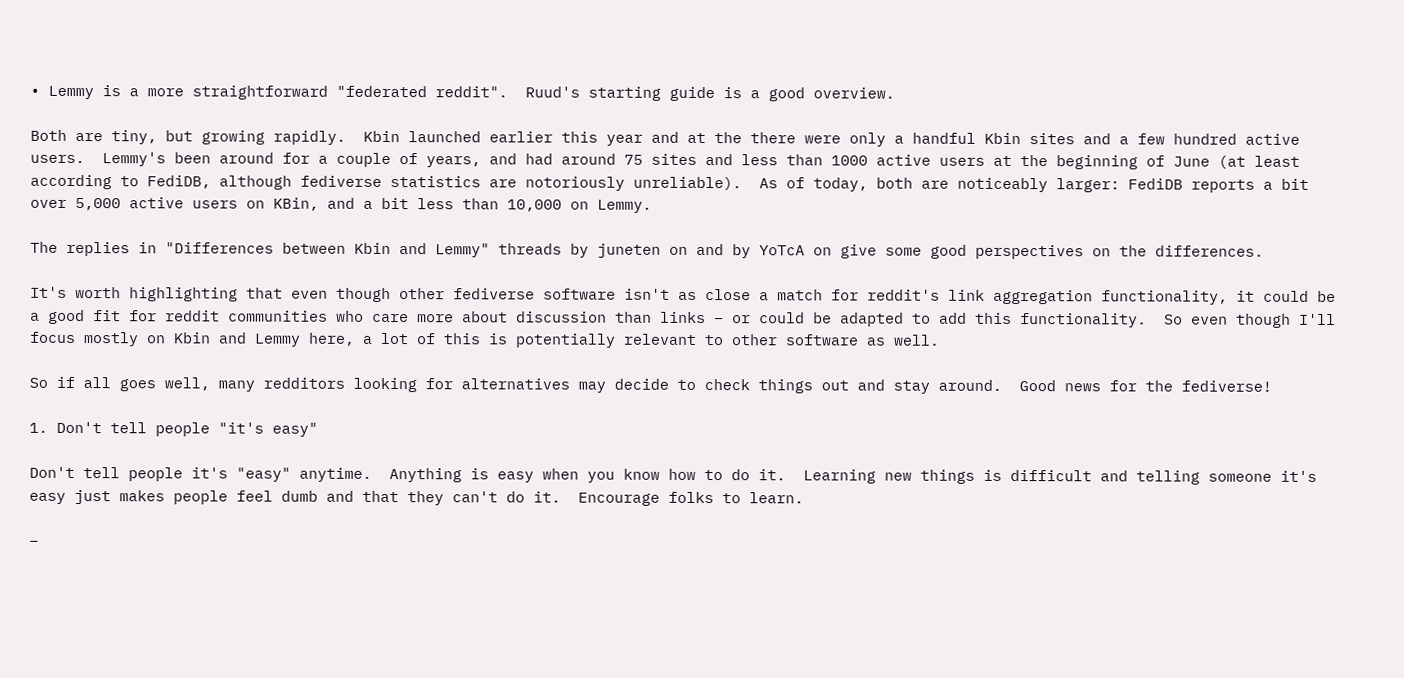• Lemmy is a more straightforward "federated reddit".  Ruud's starting guide is a good overview.

Both are tiny, but growing rapidly.  Kbin launched earlier this year and at the there were only a handful Kbin sites and a few hundred active users.  Lemmy's been around for a couple of years, and had around 75 sites and less than 1000 active users at the beginning of June (at least according to FediDB, although fediverse statistics are notoriously unreliable).  As of today, both are noticeably larger: FediDB reports a bit over 5,000 active users on KBin, and a bit less than 10,000 on Lemmy.

The replies in "Differences between Kbin and Lemmy" threads by juneten on and by YoTcA on give some good perspectives on the differences.

It's worth highlighting that even though other fediverse software isn't as close a match for reddit's link aggregation functionality, it could be a good fit for reddit communities who care more about discussion than links – or could be adapted to add this functionality.  So even though I'll focus mostly on Kbin and Lemmy here, a lot of this is potentially relevant to other software as well.

So if all goes well, many redditors looking for alternatives may decide to check things out and stay around.  Good news for the fediverse!

1. Don't tell people "it's easy"

Don't tell people it's "easy" anytime.  Anything is easy when you know how to do it.  Learning new things is difficult and telling someone it's easy just makes people feel dumb and that they can't do it.  Encourage folks to learn.

–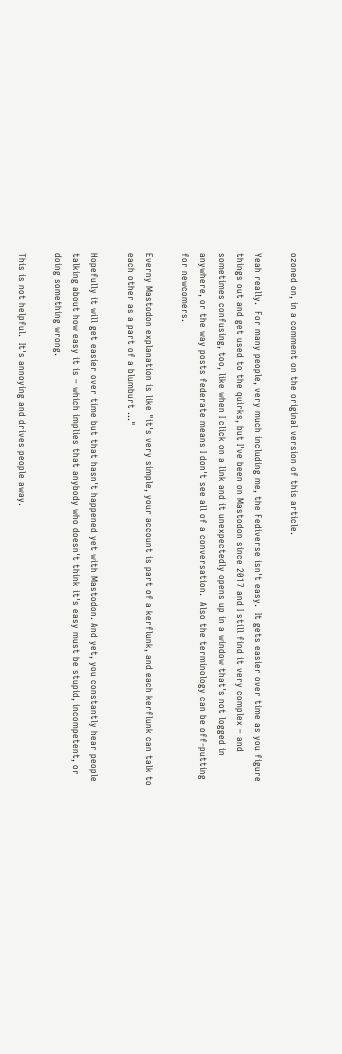ozoned on, in a comment on the original version of this article.

Yeah really.  For many people, very much including me, the Fediverse isn't easy.  It gets easier over time as you figure things out and get used to the quirks, but I've been on Mastodon since 2017 and I still find it very complex – and sometimes confusing, too, like when I click on a link and it unexpectedly opens up in a window that's not logged in anywhere, or the way posts federate means I don't see all of a conversation.  Also the terminology can be off-putting for newcomers.

Everny Mastodon explanation is like "it's very simple, your account is part of a kerflunk, and each kerflunk can talk to each other as a part of a blumburt ..."

Hopefully it will get easier over time but that hasn't happened yet with Mastodon. And yet, you constantly hear people talking about how easy it is – which implies that anybody who doesn't think it's easy must be stupid, incompetent, or doing something wrong.

This is not helpful.  It's annoying and drives people away.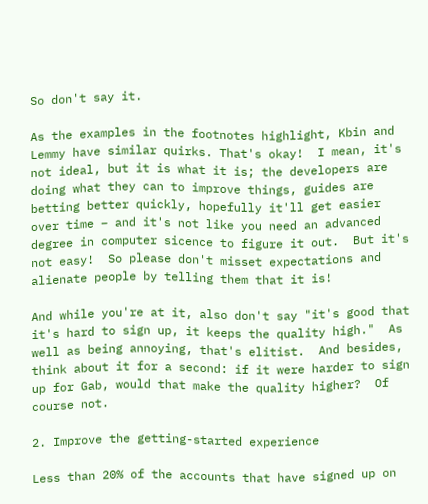So don't say it.

As the examples in the footnotes highlight, Kbin and Lemmy have similar quirks. That's okay!  I mean, it's not ideal, but it is what it is; the developers are doing what they can to improve things, guides are betting better quickly, hopefully it'll get easier over time – and it's not like you need an advanced degree in computer sicence to figure it out.  But it's not easy!  So please don't misset expectations and alienate people by telling them that it is!

And while you're at it, also don't say "it's good that it's hard to sign up, it keeps the quality high."  As well as being annoying, that's elitist.  And besides, think about it for a second: if it were harder to sign up for Gab, would that make the quality higher?  Of course not.

2. Improve the getting-started experience

Less than 20% of the accounts that have signed up on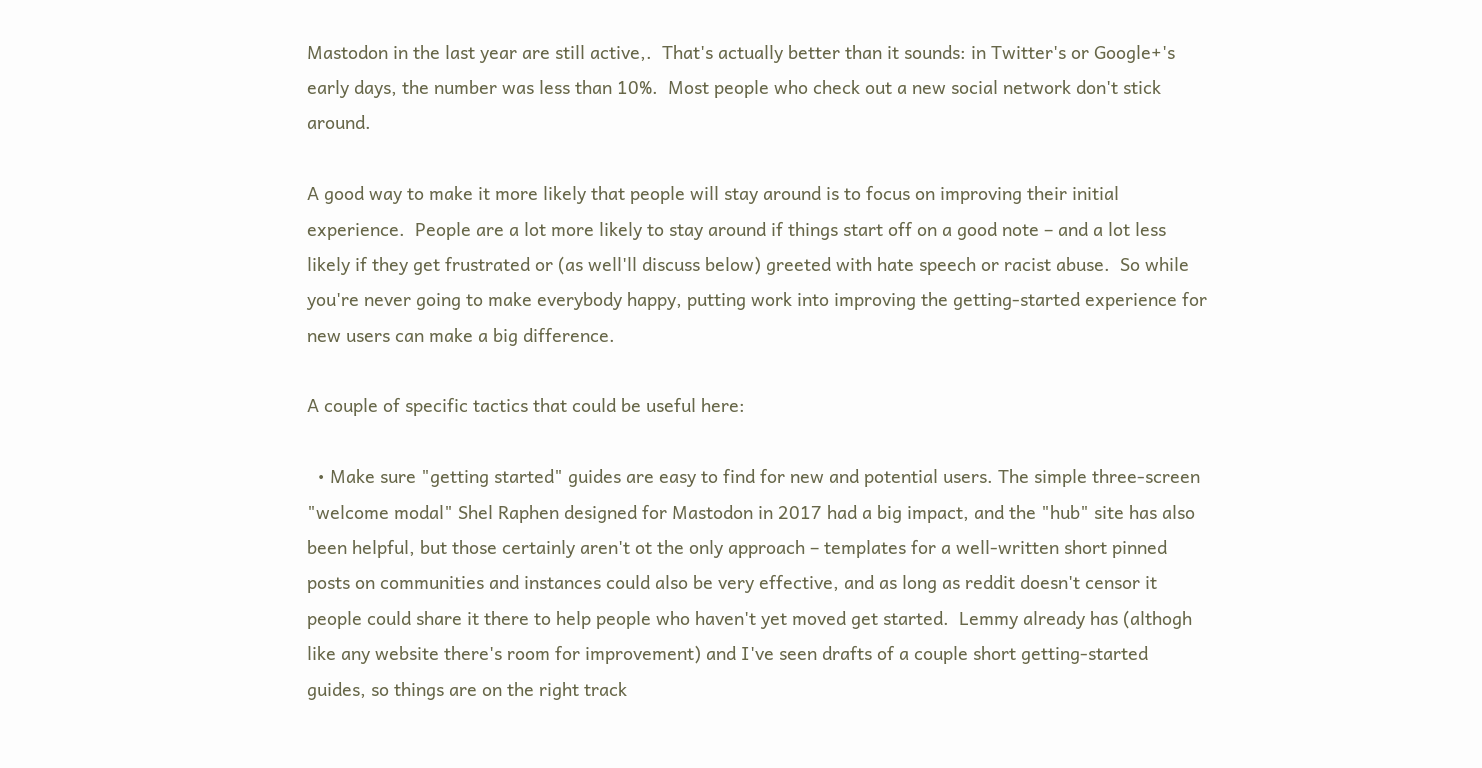Mastodon in the last year are still active,.  That's actually better than it sounds: in Twitter's or Google+'s early days, the number was less than 10%.  Most people who check out a new social network don't stick around.

A good way to make it more likely that people will stay around is to focus on improving their initial experience.  People are a lot more likely to stay around if things start off on a good note – and a lot less likely if they get frustrated or (as well'll discuss below) greeted with hate speech or racist abuse.  So while you're never going to make everybody happy, putting work into improving the getting-started experience for new users can make a big difference.

A couple of specific tactics that could be useful here:

  • Make sure "getting started" guides are easy to find for new and potential users. The simple three-screen "welcome modal" Shel Raphen designed for Mastodon in 2017 had a big impact, and the "hub" site has also been helpful, but those certainly aren't ot the only approach – templates for a well-written short pinned posts on communities and instances could also be very effective, and as long as reddit doesn't censor it people could share it there to help people who haven't yet moved get started.  Lemmy already has (althogh like any website there's room for improvement) and I've seen drafts of a couple short getting-started guides, so things are on the right track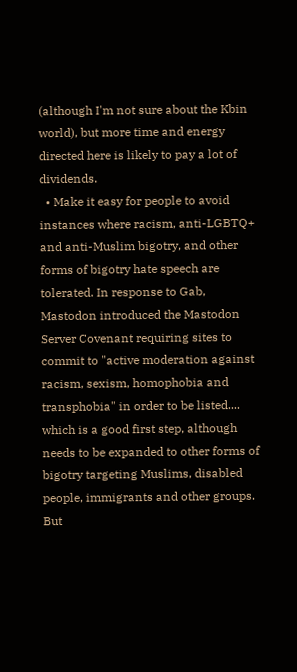(although I'm not sure about the Kbin world), but more time and energy directed here is likely to pay a lot of dividends.
  • Make it easy for people to avoid instances where racism, anti-LGBTQ+ and anti-Muslim bigotry, and other forms of bigotry hate speech are tolerated. In response to Gab, Mastodon introduced the Mastodon Server Covenant requiring sites to commit to "active moderation against racism, sexism, homophobia and transphobia" in order to be listed.... which is a good first step, although needs to be expanded to other forms of bigotry targeting Muslims, disabled people, immigrants and other groups.  But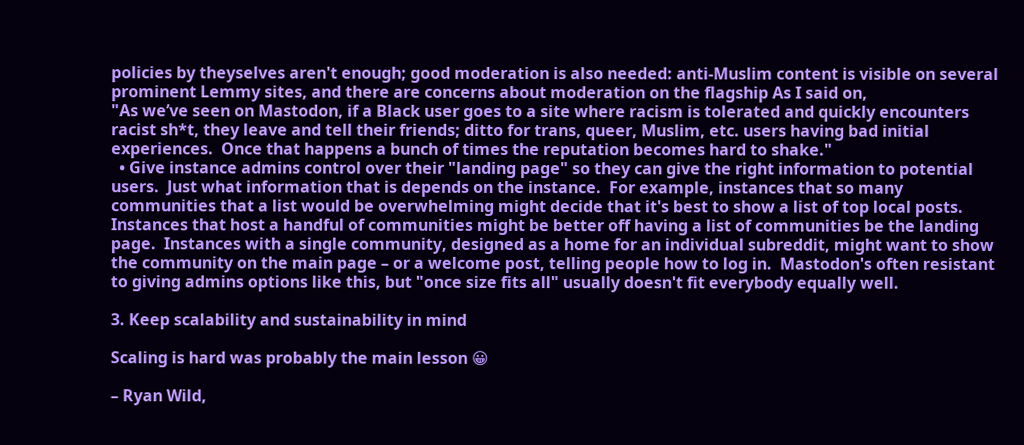policies by theyselves aren't enough; good moderation is also needed: anti-Muslim content is visible on several prominent Lemmy sites, and there are concerns about moderation on the flagship As I said on,
"As we’ve seen on Mastodon, if a Black user goes to a site where racism is tolerated and quickly encounters racist sh*t, they leave and tell their friends; ditto for trans, queer, Muslim, etc. users having bad initial experiences.  Once that happens a bunch of times the reputation becomes hard to shake."
  • Give instance admins control over their "landing page" so they can give the right information to potential users.  Just what information that is depends on the instance.  For example, instances that so many communities that a list would be overwhelming might decide that it's best to show a list of top local posts. Instances that host a handful of communities might be better off having a list of communities be the landing page.  Instances with a single community, designed as a home for an individual subreddit, might want to show the community on the main page – or a welcome post, telling people how to log in.  Mastodon's often resistant to giving admins options like this, but "once size fits all" usually doesn't fit everybody equally well.

3. Keep scalability and sustainability in mind

Scaling is hard was probably the main lesson 😀

– Ryan Wild,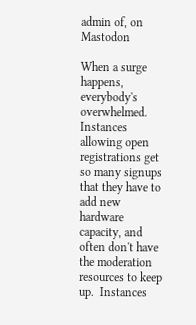admin of, on Mastodon

When a surge happens, everybody's overwhelmed.  Instances allowing open registrations get so many signups that they have to add new hardware capacity, and often don't have the moderation resources to keep up.  Instances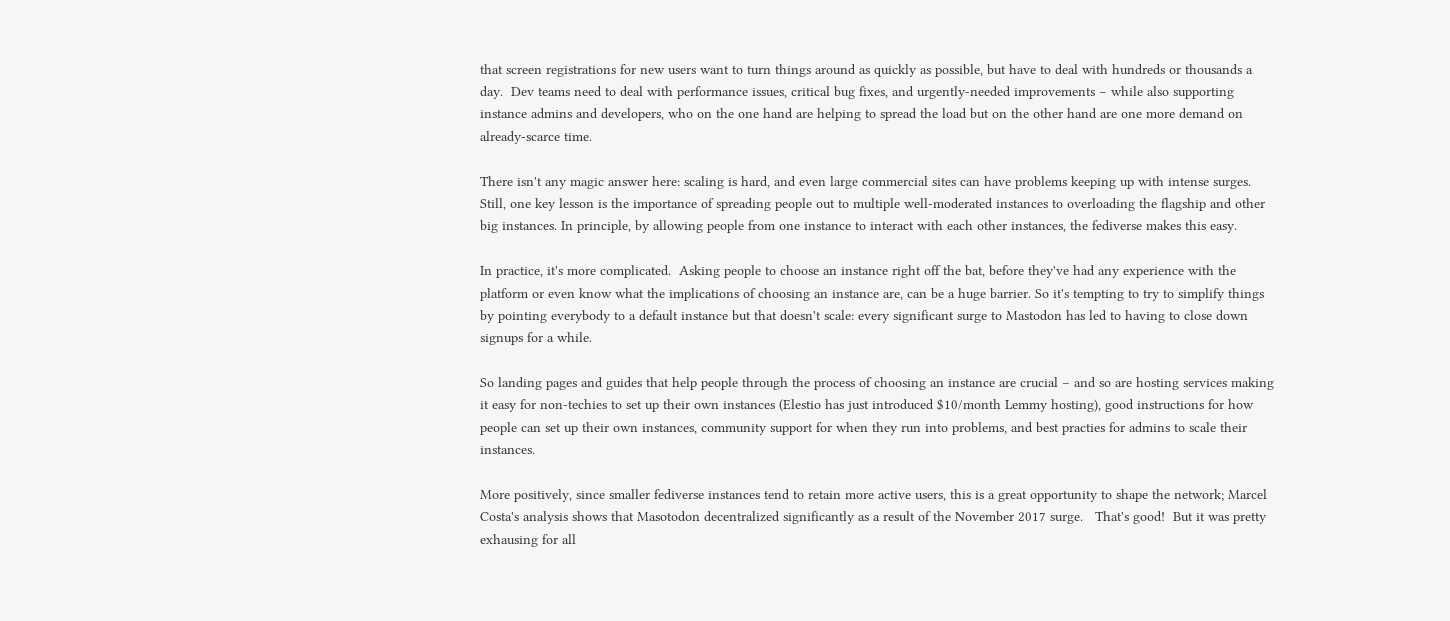that screen registrations for new users want to turn things around as quickly as possible, but have to deal with hundreds or thousands a day.  Dev teams need to deal with performance issues, critical bug fixes, and urgently-needed improvements – while also supporting instance admins and developers, who on the one hand are helping to spread the load but on the other hand are one more demand on already-scarce time.

There isn't any magic answer here: scaling is hard, and even large commercial sites can have problems keeping up with intense surges.  Still, one key lesson is the importance of spreading people out to multiple well-moderated instances to overloading the flagship and other big instances. In principle, by allowing people from one instance to interact with each other instances, the fediverse makes this easy.

In practice, it's more complicated.  Asking people to choose an instance right off the bat, before they've had any experience with the platform or even know what the implications of choosing an instance are, can be a huge barrier. So it's tempting to try to simplify things by pointing everybody to a default instance but that doesn't scale: every significant surge to Mastodon has led to having to close down signups for a while.

So landing pages and guides that help people through the process of choosing an instance are crucial – and so are hosting services making it easy for non-techies to set up their own instances (Elestio has just introduced $10/month Lemmy hosting), good instructions for how people can set up their own instances, community support for when they run into problems, and best practies for admins to scale their instances.

More positively, since smaller fediverse instances tend to retain more active users, this is a great opportunity to shape the network; Marcel Costa's analysis shows that Masotodon decentralized significantly as a result of the November 2017 surge.   That's good!  But it was pretty exhausing for all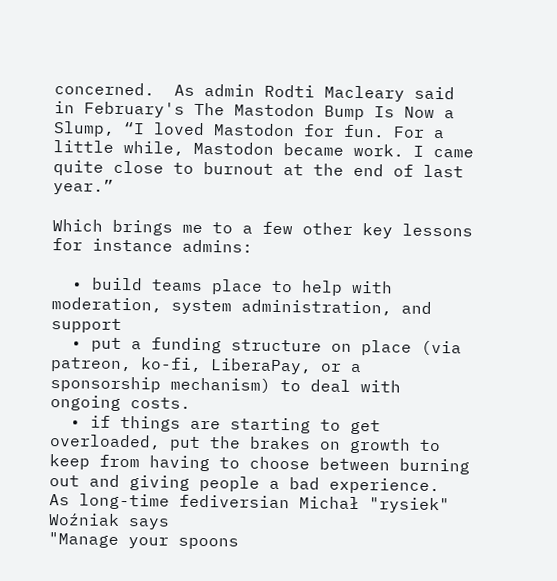concerned.  As admin Rodti Macleary said in February's The Mastodon Bump Is Now a Slump, “I loved Mastodon for fun. For a little while, Mastodon became work. I came quite close to burnout at the end of last year.”

Which brings me to a few other key lessons for instance admins:

  • build teams place to help with moderation, system administration, and support
  • put a funding structure on place (via patreon, ko-fi, LiberaPay, or a sponsorship mechanism) to deal with ongoing costs.
  • if things are starting to get overloaded, put the brakes on growth to keep from having to choose between burning out and giving people a bad experience.  As long-time fediversian Michał "rysiek" Woźniak says
"Manage your spoons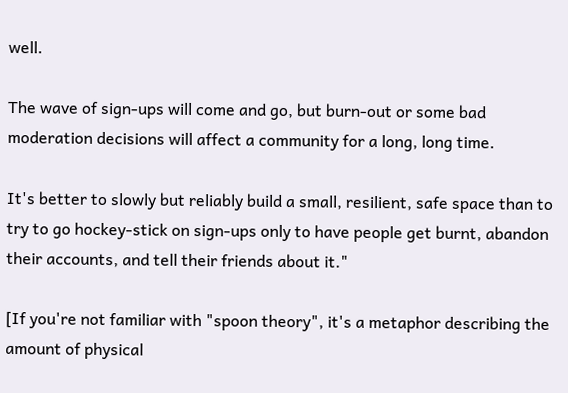well.

The wave of sign-ups will come and go, but burn-out or some bad moderation decisions will affect a community for a long, long time.

It's better to slowly but reliably build a small, resilient, safe space than to try to go hockey-stick on sign-ups only to have people get burnt, abandon their accounts, and tell their friends about it."

[If you're not familiar with "spoon theory", it's a metaphor describing the amount of physical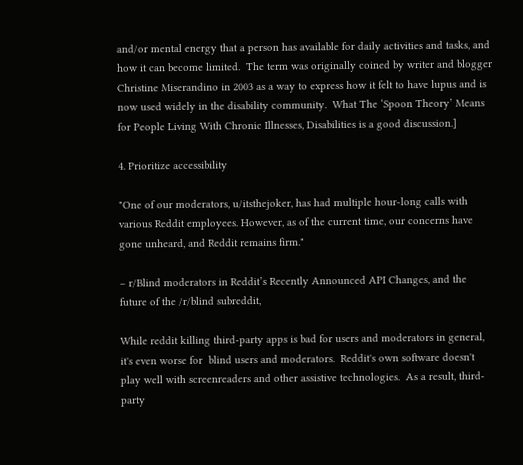and/or mental energy that a person has available for daily activities and tasks, and how it can become limited.  The term was originally coined by writer and blogger Christine Miserandino in 2003 as a way to express how it felt to have lupus and is now used widely in the disability community.  What The ‘Spoon Theory’ Means for People Living With Chronic Illnesses, Disabilities is a good discussion.]

4. Prioritize accessibility

"One of our moderators, u/itsthejoker, has had multiple hour-long calls with various Reddit employees. However, as of the current time, our concerns have gone unheard, and Reddit remains firm."

– r/Blind moderators in Reddit’s Recently Announced API Changes, and the future of the /r/blind subreddit,

While reddit killing third-party apps is bad for users and moderators in general, it's even worse for  blind users and moderators.  Reddit's own software doesn't play well with screenreaders and other assistive technologies.  As a result, third-party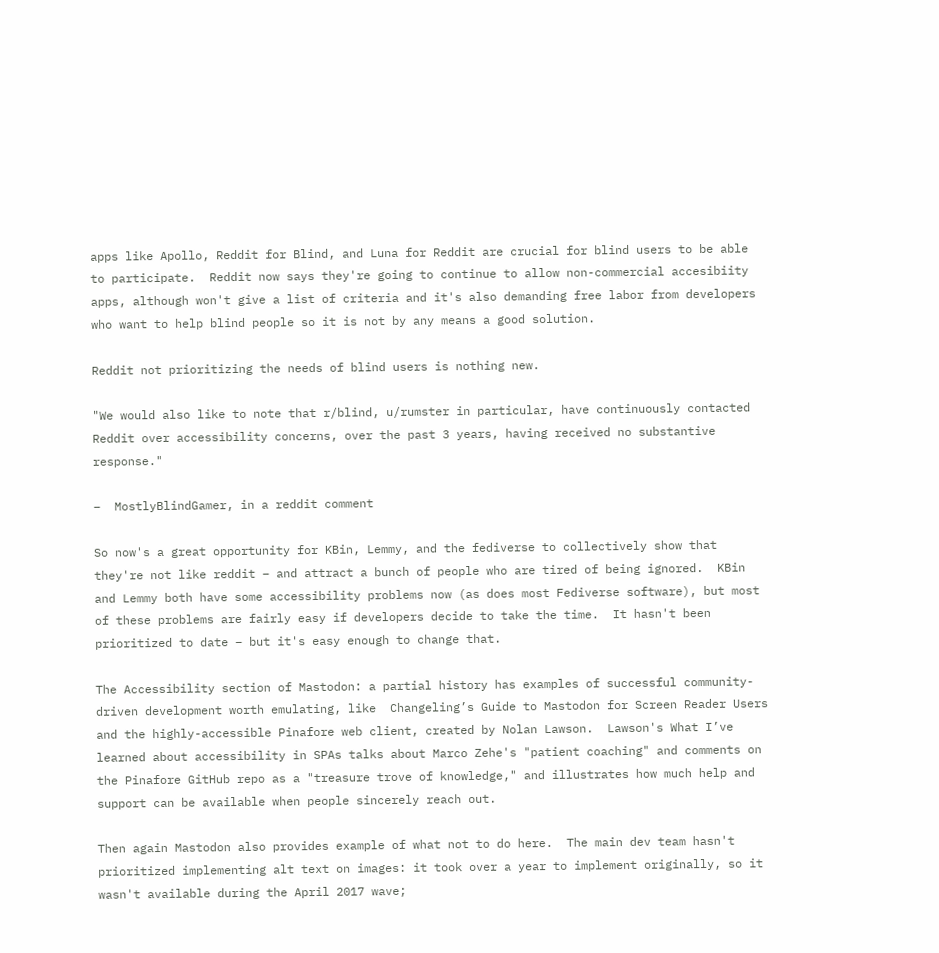apps like Apollo, Reddit for Blind, and Luna for Reddit are crucial for blind users to be able to participate.  Reddit now says they're going to continue to allow non-commercial accesibiity apps, although won't give a list of criteria and it's also demanding free labor from developers who want to help blind people so it is not by any means a good solution.

Reddit not prioritizing the needs of blind users is nothing new.

"We would also like to note that r/blind, u/rumster in particular, have continuously contacted Reddit over accessibility concerns, over the past 3 years, having received no substantive response."

–  MostlyBlindGamer, in a reddit comment

So now's a great opportunity for KBin, Lemmy, and the fediverse to collectively show that they're not like reddit – and attract a bunch of people who are tired of being ignored.  KBin and Lemmy both have some accessibility problems now (as does most Fediverse software), but most of these problems are fairly easy if developers decide to take the time.  It hasn't been prioritized to date – but it's easy enough to change that.

The Accessibility section of Mastodon: a partial history has examples of successful community-driven development worth emulating, like  Changeling’s Guide to Mastodon for Screen Reader Users and the highly-accessible Pinafore web client, created by Nolan Lawson.  Lawson's What I’ve learned about accessibility in SPAs talks about Marco Zehe's "patient coaching" and comments on the Pinafore GitHub repo as a "treasure trove of knowledge," and illustrates how much help and support can be available when people sincerely reach out.

Then again Mastodon also provides example of what not to do here.  The main dev team hasn't prioritized implementing alt text on images: it took over a year to implement originally, so it wasn't available during the April 2017 wave;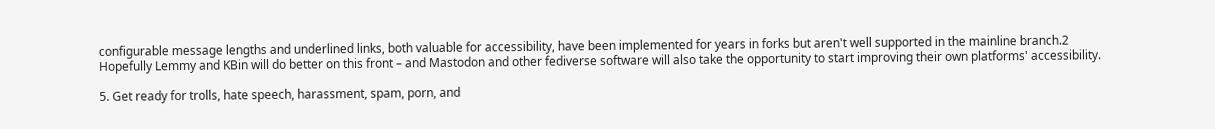configurable message lengths and underlined links, both valuable for accessibility, have been implemented for years in forks but aren't well supported in the mainline branch.2   Hopefully Lemmy and KBin will do better on this front – and Mastodon and other fediverse software will also take the opportunity to start improving their own platforms' accessibility.

5. Get ready for trolls, hate speech, harassment, spam, porn, and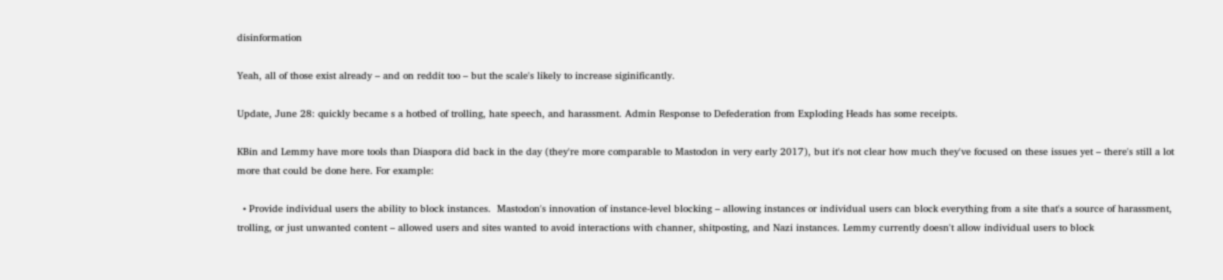disinformation

Yeah, all of those exist already – and on reddit too – but the scale's likely to increase siginificantly.

Update, June 28: quickly became s a hotbed of trolling, hate speech, and harassment. Admin Response to Defederation from Exploding Heads has some receipts.

KBin and Lemmy have more tools than Diaspora did back in the day (they're more comparable to Mastodon in very early 2017), but it's not clear how much they've focused on these issues yet – there's still a lot more that could be done here. For example:

  • Provide individual users the ability to block instances.  Mastodon's innovation of instance-level blocking – allowing instances or individual users can block everything from a site that's a source of harassment, trolling, or just unwanted content – allowed users and sites wanted to avoid interactions with channer, shitposting, and Nazi instances. Lemmy currently doesn't allow individual users to block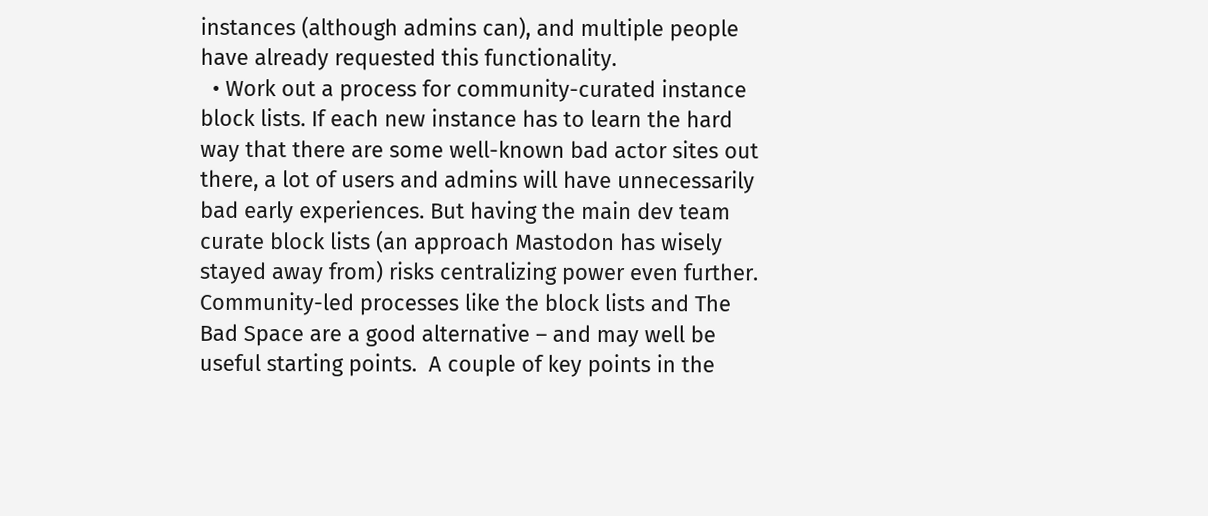instances (although admins can), and multiple people have already requested this functionality.
  • Work out a process for community-curated instance block lists. If each new instance has to learn the hard way that there are some well-known bad actor sites out there, a lot of users and admins will have unnecessarily bad early experiences. But having the main dev team curate block lists (an approach Mastodon has wisely stayed away from) risks centralizing power even further. Community-led processes like the block lists and The Bad Space are a good alternative – and may well be useful starting points.  A couple of key points in the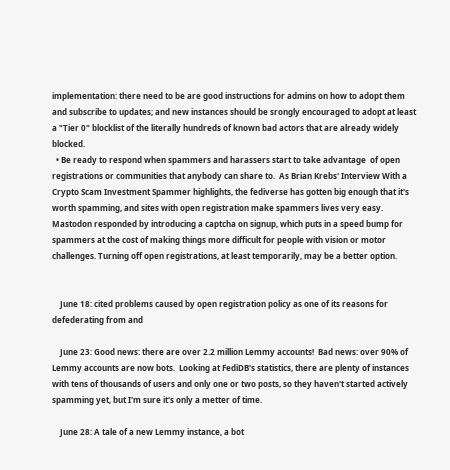implementation: there need to be are good instructions for admins on how to adopt them and subscribe to updates; and new instances should be srongly encouraged to adopt at least a "Tier 0" blocklist of the literally hundreds of known bad actors that are already widely blocked.
  • Be ready to respond when spammers and harassers start to take advantage  of open registrations or communities that anybody can share to.  As Brian Krebs' Interview With a Crypto Scam Investment Spammer highlights, the fediverse has gotten big enough that it's worth spamming, and sites with open registration make spammers lives very easy. Mastodon responded by introducing a captcha on signup, which puts in a speed bump for spammers at the cost of making things more difficult for people with vision or motor challenges. Turning off open registrations, at least temporarily, may be a better option.


    June 18: cited problems caused by open registration policy as one of its reasons for defederating from and

    June 23: Good news: there are over 2.2 million Lemmy accounts!  Bad news: over 90% of Lemmy accounts are now bots.  Looking at FediDB's statistics, there are plenty of instances with tens of thousands of users and only one or two posts, so they haven't started actively spamming yet, but I'm sure it's only a metter of time.

    June 28: A tale of a new Lemmy instance, a bot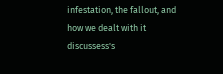infestation, the fallout, and how we dealt with it discussess's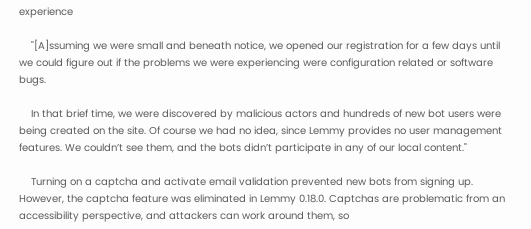experience

    "[A]ssuming we were small and beneath notice, we opened our registration for a few days until we could figure out if the problems we were experiencing were configuration related or software bugs.

    In that brief time, we were discovered by malicious actors and hundreds of new bot users were being created on the site. Of course we had no idea, since Lemmy provides no user management features. We couldn’t see them, and the bots didn’t participate in any of our local content."

    Turning on a captcha and activate email validation prevented new bots from signing up.  However, the captcha feature was eliminated in Lemmy 0.18.0. Captchas are problematic from an accessibility perspective, and attackers can work around them, so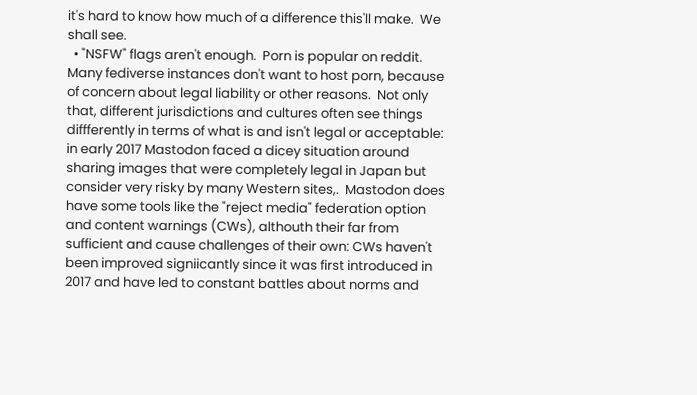it's hard to know how much of a difference this'll make.  We shall see.
  • "NSFW" flags aren't enough.  Porn is popular on reddit. Many fediverse instances don't want to host porn, because of concern about legal liability or other reasons.  Not only that, different jurisdictions and cultures often see things diffferently in terms of what is and isn't legal or acceptable: in early 2017 Mastodon faced a dicey situation around sharing images that were completely legal in Japan but consider very risky by many Western sites,.  Mastodon does have some tools like the "reject media" federation option and content warnings (CWs), althouth their far from sufficient and cause challenges of their own: CWs haven't been improved signiicantly since it was first introduced in 2017 and have led to constant battles about norms and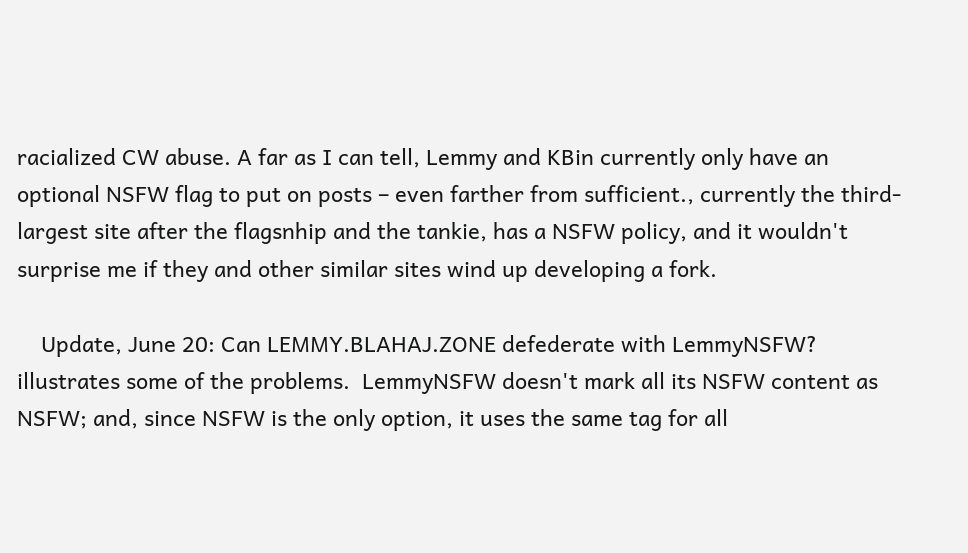racialized CW abuse. A far as I can tell, Lemmy and KBin currently only have an optional NSFW flag to put on posts – even farther from sufficient., currently the third-largest site after the flagsnhip and the tankie, has a NSFW policy, and it wouldn't surprise me if they and other similar sites wind up developing a fork.

    Update, June 20: Can LEMMY.BLAHAJ.ZONE defederate with LemmyNSFW? illustrates some of the problems.  LemmyNSFW doesn't mark all its NSFW content as NSFW; and, since NSFW is the only option, it uses the same tag for all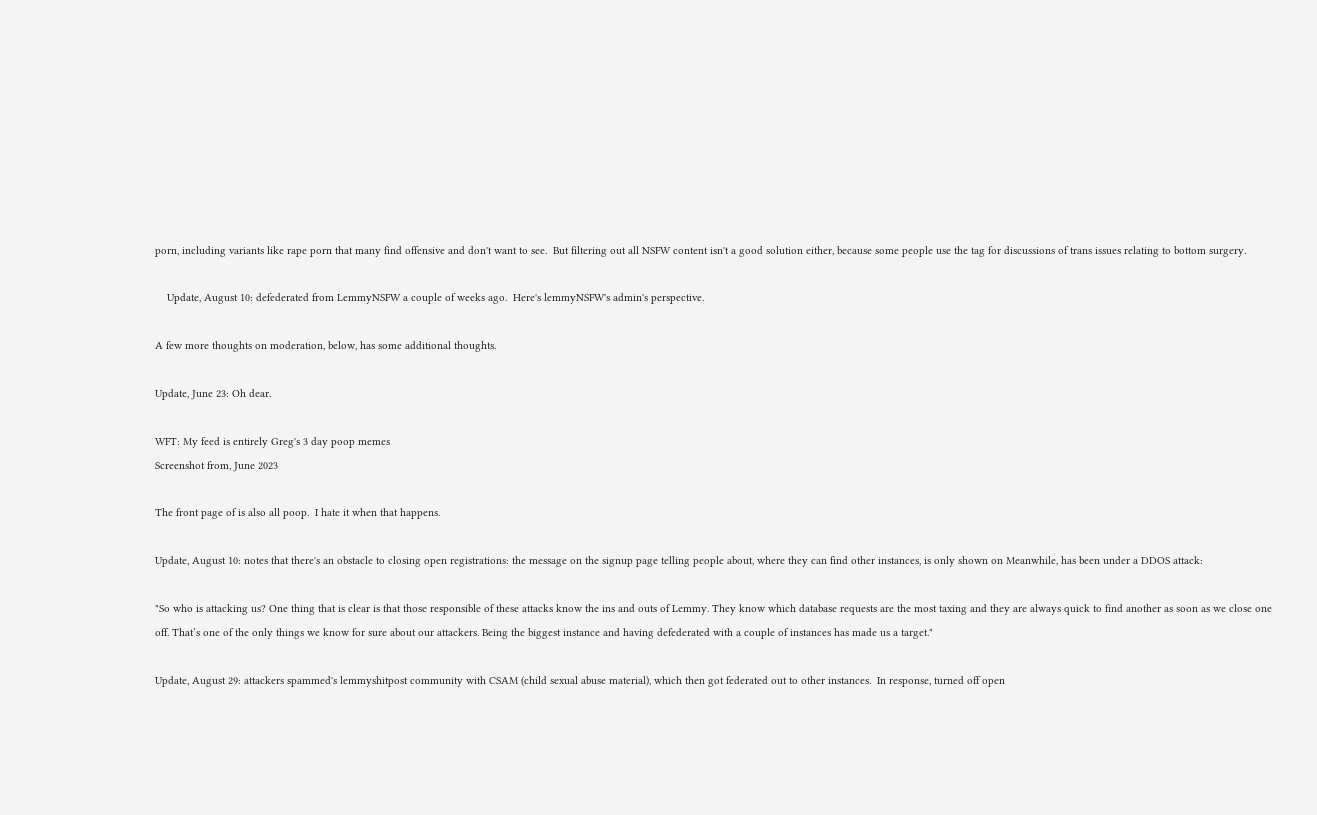porn, including variants like rape porn that many find offensive and don't want to see.  But filtering out all NSFW content isn't a good solution either, because some people use the tag for discussions of trans issues relating to bottom surgery.

    Update, August 10: defederated from LemmyNSFW a couple of weeks ago.  Here's lemmyNSFW's admin's perspective.

A few more thoughts on moderation, below, has some additional thoughts.

Update, June 23: Oh dear.

WFT: My feed is entirely Greg's 3 day poop memes
Screenshot from, June 2023

The front page of is also all poop.  I hate it when that happens.

Update, August 10: notes that there's an obstacle to closing open registrations: the message on the signup page telling people about, where they can find other instances, is only shown on Meanwhile, has been under a DDOS attack:

"So who is attacking us? One thing that is clear is that those responsible of these attacks know the ins and outs of Lemmy. They know which database requests are the most taxing and they are always quick to find another as soon as we close one off. That’s one of the only things we know for sure about our attackers. Being the biggest instance and having defederated with a couple of instances has made us a target."

Update, August 29: attackers spammed's lemmyshitpost community with CSAM (child sexual abuse material), which then got federated out to other instances.  In response, turned off open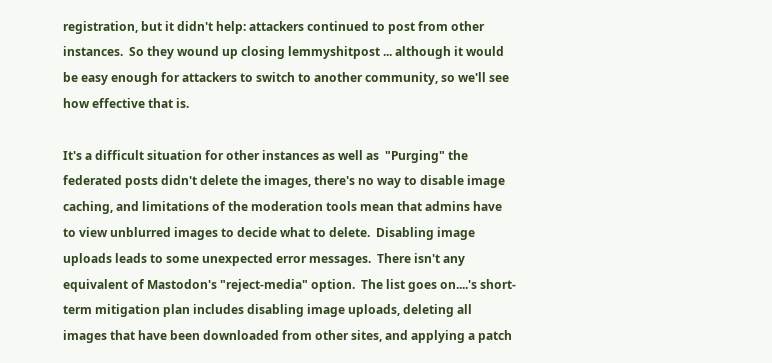registration, but it didn't help: attackers continued to post from other instances.  So they wound up closing lemmyshitpost ... although it would be easy enough for attackers to switch to another community, so we'll see how effective that is.

It's a difficult situation for other instances as well as  "Purging" the federated posts didn't delete the images, there's no way to disable image caching, and limitations of the moderation tools mean that admins have to view unblurred images to decide what to delete.  Disabling image uploads leads to some unexpected error messages.  There isn't any equivalent of Mastodon's "reject-media" option.  The list goes on....'s short-term mitigation plan includes disabling image uploads, deleting all images that have been downloaded from other sites, and applying a patch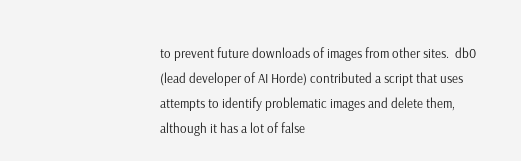to prevent future downloads of images from other sites.  db0 (lead developer of AI Horde) contributed a script that uses attempts to identify problematic images and delete them, although it has a lot of false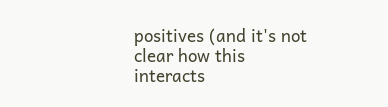positives (and it's not clear how this interacts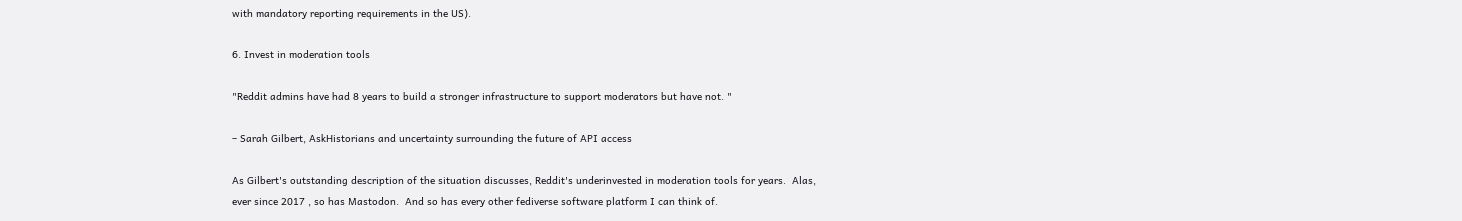with mandatory reporting requirements in the US).

6. Invest in moderation tools

"Reddit admins have had 8 years to build a stronger infrastructure to support moderators but have not. "

– Sarah Gilbert, AskHistorians and uncertainty surrounding the future of API access

As Gilbert's outstanding description of the situation discusses, Reddit's underinvested in moderation tools for years.  Alas, ever since 2017 , so has Mastodon.  And so has every other fediverse software platform I can think of.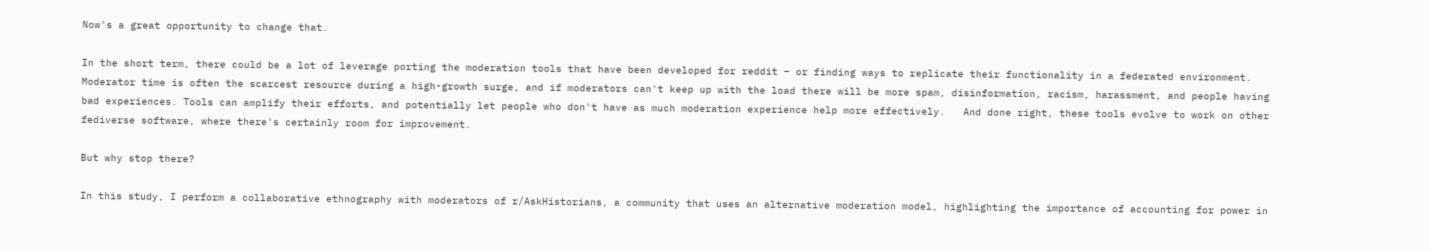Now's a great opportunity to change that.

In the short term, there could be a lot of leverage porting the moderation tools that have been developed for reddit – or finding ways to replicate their functionality in a federated environment.  Moderator time is often the scarcest resource during a high-growth surge, and if moderators can't keep up with the load there will be more spam, disinformation, racism, harassment, and people having bad experiences. Tools can amplify their efforts, and potentially let people who don't have as much moderation experience help more effectively.   And done right, these tools evolve to work on other fediverse software, where there's certainly room for improvement.

But why stop there?

In this study, I perform a collaborative ethnography with moderators of r/AskHistorians, a community that uses an alternative moderation model, highlighting the importance of accounting for power in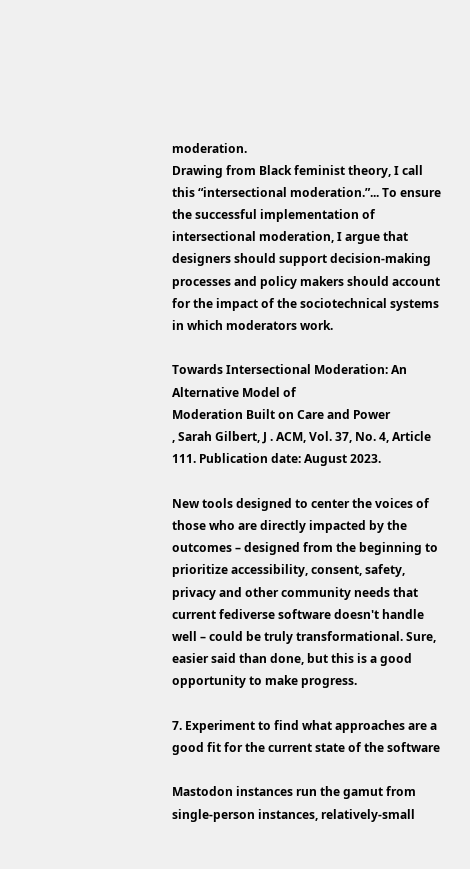moderation.
Drawing from Black feminist theory, I call this “intersectional moderation.”... To ensure the successful implementation of intersectional moderation, I argue that designers should support decision-making processes and policy makers should account for the impact of the sociotechnical systems in which moderators work.

Towards Intersectional Moderation: An Alternative Model of
Moderation Built on Care and Power
, Sarah Gilbert, J . ACM, Vol. 37, No. 4, Article 111. Publication date: August 2023.

New tools designed to center the voices of those who are directly impacted by the outcomes – designed from the beginning to prioritize accessibility, consent, safety, privacy and other community needs that current fediverse software doesn't handle well – could be truly transformational. Sure, easier said than done, but this is a good opportunity to make progress.

7. Experiment to find what approaches are a good fit for the current state of the software

Mastodon instances run the gamut from single-person instances, relatively-small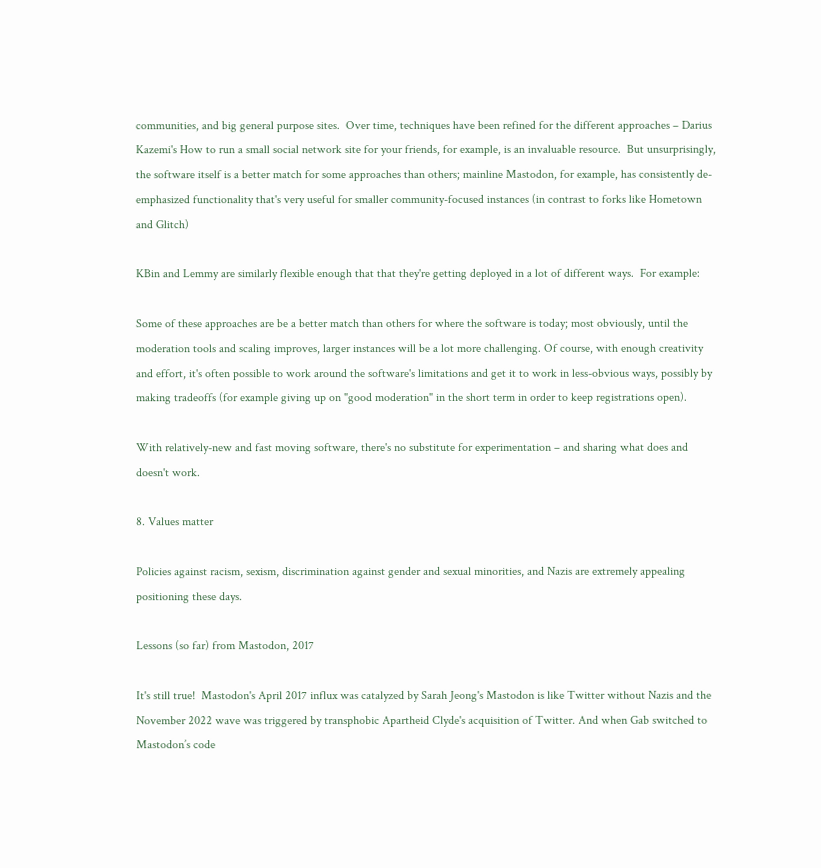communities, and big general purpose sites.  Over time, techniques have been refined for the different approaches – Darius Kazemi's How to run a small social network site for your friends, for example, is an invaluable resource.  But unsurprisingly, the software itself is a better match for some approaches than others; mainline Mastodon, for example, has consistently de-emphasized functionality that's very useful for smaller community-focused instances (in contrast to forks like Hometown and Glitch)

KBin and Lemmy are similarly flexible enough that that they're getting deployed in a lot of different ways.  For example:

Some of these approaches are be a better match than others for where the software is today; most obviously, until the moderation tools and scaling improves, larger instances will be a lot more challenging. Of course, with enough creativity and effort, it's often possible to work around the software's limitations and get it to work in less-obvious ways, possibly by making tradeoffs (for example giving up on "good moderation" in the short term in order to keep registrations open).

With relatively-new and fast moving software, there's no substitute for experimentation – and sharing what does and doesn't work.

8. Values matter

Policies against racism, sexism, discrimination against gender and sexual minorities, and Nazis are extremely appealing positioning these days.

Lessons (so far) from Mastodon, 2017

It's still true!  Mastodon's April 2017 influx was catalyzed by Sarah Jeong's Mastodon is like Twitter without Nazis and the November 2022 wave was triggered by transphobic Apartheid Clyde's acquisition of Twitter. And when Gab switched to Mastodon’s code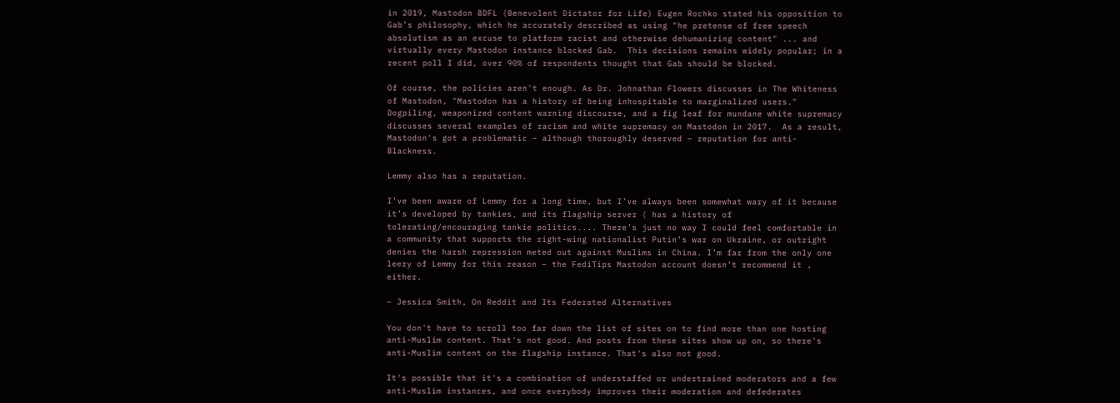in 2019, Mastodon BDFL (Benevolent Dictator for Life) Eugen Rochko stated his opposition to Gab’s philosophy, which he accurately described as using "he pretense of free speech absolutism as an excuse to platform racist and otherwise dehumanizing content" ... and virtually every Mastodon instance blocked Gab.  This decisions remains widely popular; in a recent poll I did, over 90% of respondents thought that Gab should be blocked.

Of course, the policies aren't enough. As Dr. Johnathan Flowers discusses in The Whiteness of Mastodon, "Mastodon has a history of being inhospitable to marginalized users."  Dogpiling, weaponized content warning discourse, and a fig leaf for mundane white supremacy discusses several examples of racism and white supremacy on Mastodon in 2017.  As a result, Mastodon's got a problematic – although thoroughly deserved – reputation for anti-Blackness.

Lemmy also has a reputation.

I’ve been aware of Lemmy for a long time, but I’ve always been somewhat wary of it because it’s developed by tankies, and its flagship server ( has a history of tolerating/encouraging tankie politics.... There’s just no way I could feel comfortable in a community that supports the right-wing nationalist Putin’s war on Ukraine, or outright denies the harsh repression meted out against Muslims in China. I’m far from the only one leery of Lemmy for this reason – the FediTips Mastodon account doesn’t recommend it , either.

– Jessica Smith, On Reddit and Its Federated Alternatives

You don't have to scroll too far down the list of sites on to find more than one hosting anti-Muslim content. That's not good. And posts from these sites show up on, so there's anti-Muslim content on the flagship instance. That's also not good.

It's possible that it's a combination of understaffed or undertrained moderators and a few anti-Muslim instances, and once everybody improves their moderation and defederates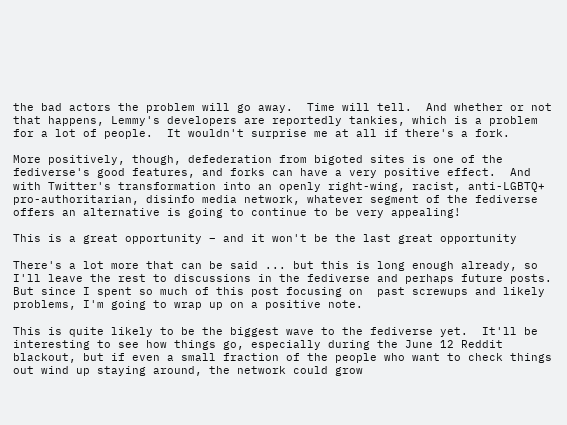the bad actors the problem will go away.  Time will tell.  And whether or not  that happens, Lemmy's developers are reportedly tankies, which is a problem for a lot of people.  It wouldn't surprise me at all if there's a fork.

More positively, though, defederation from bigoted sites is one of the fediverse's good features, and forks can have a very positive effect.  And with Twitter's transformation into an openly right-wing, racist, anti-LGBTQ+ pro-authoritarian, disinfo media network, whatever segment of the fediverse offers an alternative is going to continue to be very appealing!

This is a great opportunity – and it won't be the last great opportunity

There's a lot more that can be said ... but this is long enough already, so I'll leave the rest to discussions in the fediverse and perhaps future posts.  But since I spent so much of this post focusing on  past screwups and likely problems, I'm going to wrap up on a positive note.

This is quite likely to be the biggest wave to the fediverse yet.  It'll be interesting to see how things go, especially during the June 12 Reddit blackout, but if even a small fraction of the people who want to check things out wind up staying around, the network could grow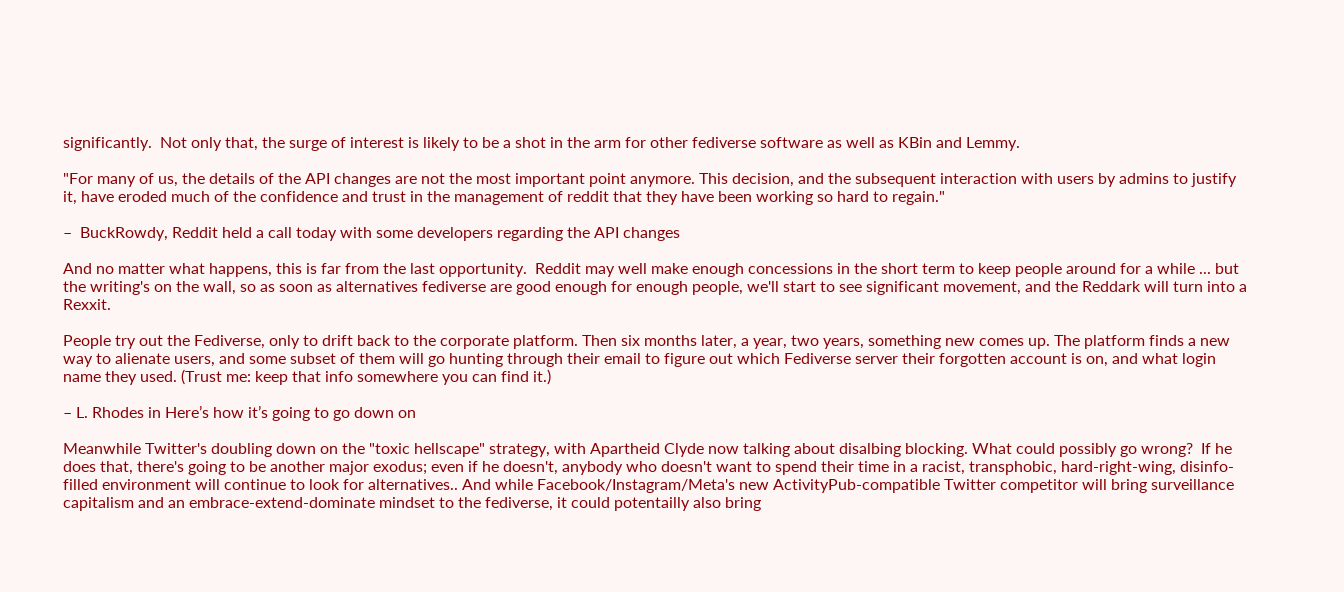significantly.  Not only that, the surge of interest is likely to be a shot in the arm for other fediverse software as well as KBin and Lemmy.

"For many of us, the details of the API changes are not the most important point anymore. This decision, and the subsequent interaction with users by admins to justify it, have eroded much of the confidence and trust in the management of reddit that they have been working so hard to regain."

–  BuckRowdy, Reddit held a call today with some developers regarding the API changes

And no matter what happens, this is far from the last opportunity.  Reddit may well make enough concessions in the short term to keep people around for a while ... but the writing's on the wall, so as soon as alternatives fediverse are good enough for enough people, we'll start to see significant movement, and the Reddark will turn into a Rexxit.

People try out the Fediverse, only to drift back to the corporate platform. Then six months later, a year, two years, something new comes up. The platform finds a new way to alienate users, and some subset of them will go hunting through their email to figure out which Fediverse server their forgotten account is on, and what login name they used. (Trust me: keep that info somewhere you can find it.)

– L. Rhodes in Here’s how it’s going to go down on

Meanwhile Twitter's doubling down on the "toxic hellscape" strategy, with Apartheid Clyde now talking about disalbing blocking. What could possibly go wrong?  If he does that, there's going to be another major exodus; even if he doesn't, anybody who doesn't want to spend their time in a racist, transphobic, hard-right-wing, disinfo-filled environment will continue to look for alternatives.. And while Facebook/Instagram/Meta's new ActivityPub-compatible Twitter competitor will bring surveillance capitalism and an embrace-extend-dominate mindset to the fediverse, it could potentailly also bring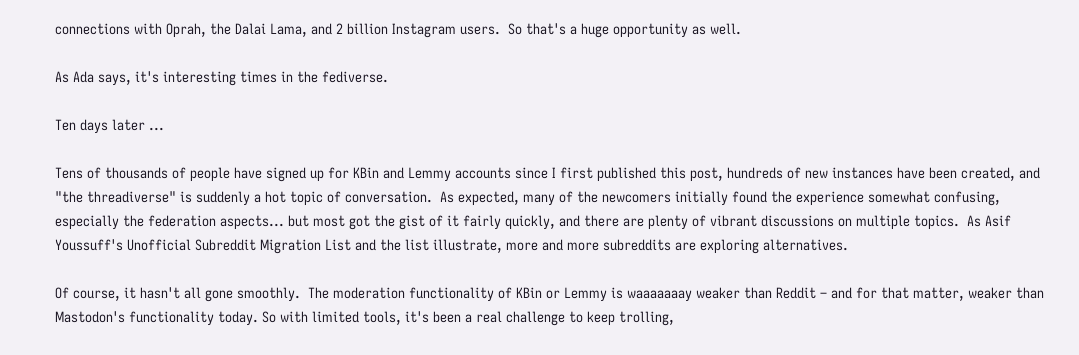connections with Oprah, the Dalai Lama, and 2 billion Instagram users.  So that's a huge opportunity as well.

As Ada says, it's interesting times in the fediverse.

Ten days later ...

Tens of thousands of people have signed up for KBin and Lemmy accounts since I first published this post, hundreds of new instances have been created, and "the threadiverse" is suddenly a hot topic of conversation.  As expected, many of the newcomers initially found the experience somewhat confusing, especially the federation aspects... but most got the gist of it fairly quickly, and there are plenty of vibrant discussions on multiple topics.  As Asif Youssuff's Unofficial Subreddit Migration List and the list illustrate, more and more subreddits are exploring alternatives.

Of course, it hasn't all gone smoothly.  The moderation functionality of KBin or Lemmy is waaaaaaay weaker than Reddit – and for that matter, weaker than Mastodon's functionality today. So with limited tools, it's been a real challenge to keep trolling,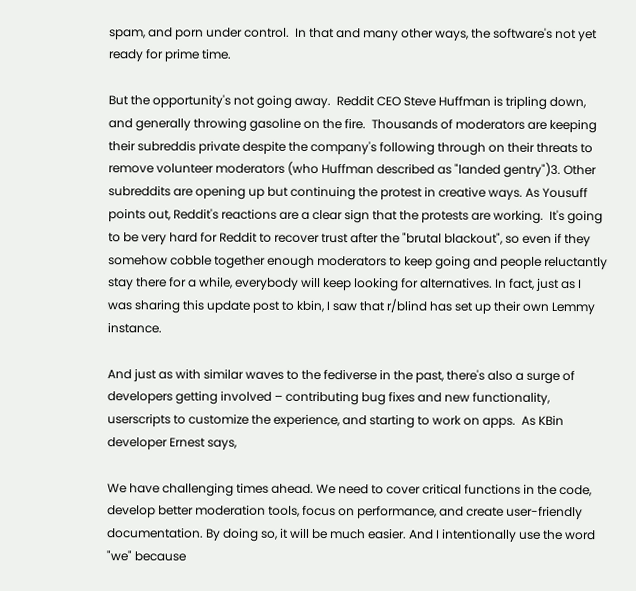spam, and porn under control.  In that and many other ways, the software's not yet ready for prime time.

But the opportunity's not going away.  Reddit CEO Steve Huffman is tripling down, and generally throwing gasoline on the fire.  Thousands of moderators are keeping their subreddis private despite the company's following through on their threats to remove volunteer moderators (who Huffman described as "landed gentry")3. Other subreddits are opening up but continuing the protest in creative ways. As Yousuff points out, Reddit's reactions are a clear sign that the protests are working.  It's going to be very hard for Reddit to recover trust after the "brutal blackout", so even if they somehow cobble together enough moderators to keep going and people reluctantly stay there for a while, everybody will keep looking for alternatives. In fact, just as I was sharing this update post to kbin, I saw that r/blind has set up their own Lemmy instance.

And just as with similar waves to the fediverse in the past, there's also a surge of developers getting involved – contributing bug fixes and new functionality, userscripts to customize the experience, and starting to work on apps.  As KBin developer Ernest says,

We have challenging times ahead. We need to cover critical functions in the code, develop better moderation tools, focus on performance, and create user-friendly documentation. By doing so, it will be much easier. And I intentionally use the word "we" because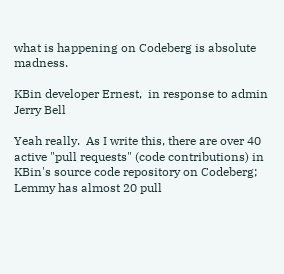what is happening on Codeberg is absolute madness.

KBin developer Ernest,  in response to admin Jerry Bell

Yeah really.  As I write this, there are over 40 active "pull requests" (code contributions) in KBin's source code repository on Codeberg; Lemmy has almost 20 pull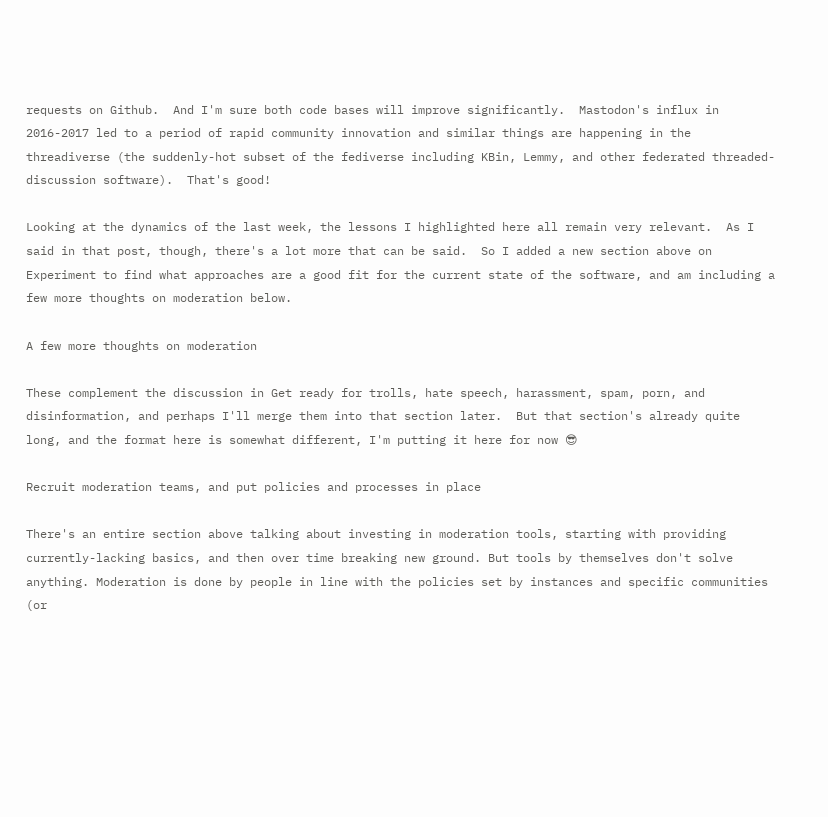requests on Github.  And I'm sure both code bases will improve significantly.  Mastodon's influx in 2016-2017 led to a period of rapid community innovation and similar things are happening in the threadiverse (the suddenly-hot subset of the fediverse including KBin, Lemmy, and other federated threaded-discussion software).  That's good!

Looking at the dynamics of the last week, the lessons I highlighted here all remain very relevant.  As I said in that post, though, there's a lot more that can be said.  So I added a new section above on Experiment to find what approaches are a good fit for the current state of the software, and am including a few more thoughts on moderation below.

A few more thoughts on moderation

These complement the discussion in Get ready for trolls, hate speech, harassment, spam, porn, and disinformation, and perhaps I'll merge them into that section later.  But that section's already quite long, and the format here is somewhat different, I'm putting it here for now 😎

Recruit moderation teams, and put policies and processes in place

There's an entire section above talking about investing in moderation tools, starting with providing currently-lacking basics, and then over time breaking new ground. But tools by themselves don't solve anything. Moderation is done by people in line with the policies set by instances and specific communities (or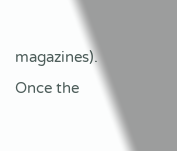magazines). Once the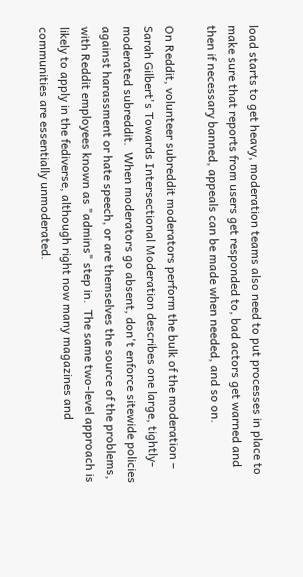load starts to get heavy, moderation teams also need to put processes in place to make sure that reports from users get responded to, bad actors get warned and then if necessary banned, appeals can be made when needed, and so on.

On Reddit, volunteer subreddit moderators perform the bulk of the moderation – Sarah Gilbert's Towards Intersectional Moderation describes one large, tightly-moderated subreddit.  When moderators go absent, don't enforce sitewide policies against harassment or hate speech, or are themselves the source of the problems, with Reddit employees known as "admins" step in.  The same two-level approach is likely to apply in the fediverse, although right now many magazines and communities are essentially unmoderated.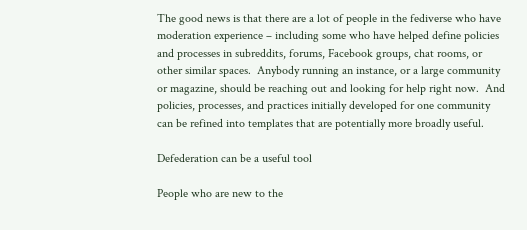The good news is that there are a lot of people in the fediverse who have moderation experience – including some who have helped define policies and processes in subreddits, forums, Facebook groups, chat rooms, or other similar spaces.  Anybody running an instance, or a large community or magazine, should be reaching out and looking for help right now.  And policies, processes, and practices initially developed for one community can be refined into templates that are potentially more broadly useful.

Defederation can be a useful tool

People who are new to the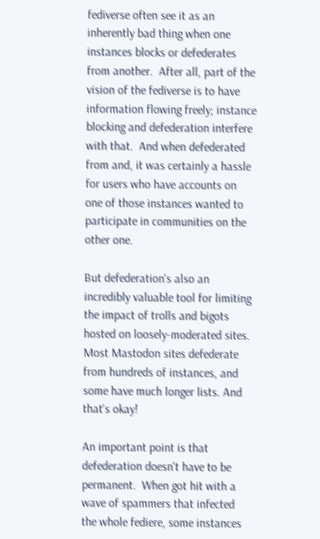fediverse often see it as an inherently bad thing when one instances blocks or defederates from another.  After all, part of the vision of the fediverse is to have information flowing freely; instance blocking and defederation interfere with that.  And when defederated from and, it was certainly a hassle for users who have accounts on one of those instances wanted to participate in communities on the other one.

But defederation's also an incredibly valuable tool for limiting the impact of trolls and bigots hosted on loosely-moderated sites. Most Mastodon sites defederate from hundreds of instances, and some have much longer lists. And that's okay!

An important point is that defederation doesn't have to be permanent.  When got hit with a wave of spammers that infected the whole fediere, some instances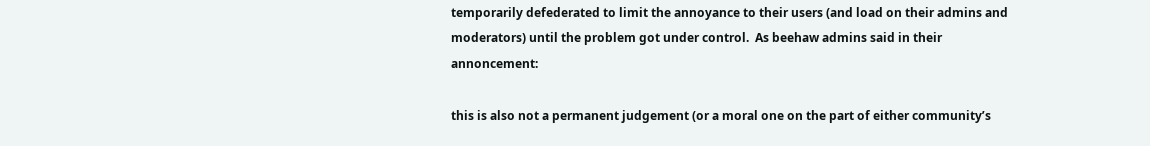temporarily defederated to limit the annoyance to their users (and load on their admins and moderators) until the problem got under control.  As beehaw admins said in their annoncement:

this is also not a permanent judgement (or a moral one on the part of either community’s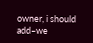owner, i should add–we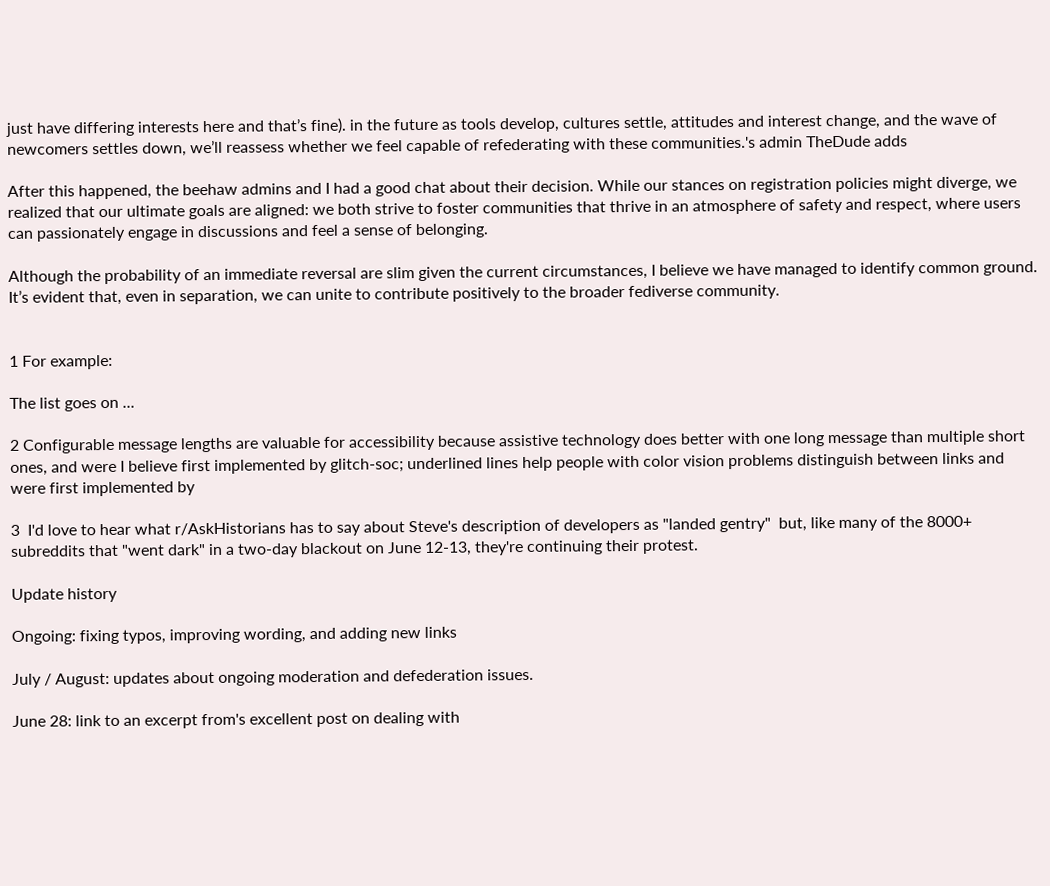just have differing interests here and that’s fine). in the future as tools develop, cultures settle, attitudes and interest change, and the wave of newcomers settles down, we’ll reassess whether we feel capable of refederating with these communities.'s admin TheDude adds

After this happened, the beehaw admins and I had a good chat about their decision. While our stances on registration policies might diverge, we realized that our ultimate goals are aligned: we both strive to foster communities that thrive in an atmosphere of safety and respect, where users can passionately engage in discussions and feel a sense of belonging.

Although the probability of an immediate reversal are slim given the current circumstances, I believe we have managed to identify common ground. It’s evident that, even in separation, we can unite to contribute positively to the broader fediverse community.


1 For example:

The list goes on ...

2 Configurable message lengths are valuable for accessibility because assistive technology does better with one long message than multiple short ones, and were I believe first implemented by glitch-soc; underlined lines help people with color vision problems distinguish between links and were first implemented by

3  I'd love to hear what r/AskHistorians has to say about Steve's description of developers as "landed gentry"  but, like many of the 8000+ subreddits that "went dark" in a two-day blackout on June 12-13, they're continuing their protest.

Update history

Ongoing: fixing typos, improving wording, and adding new links

July / August: updates about ongoing moderation and defederation issues.

June 28: link to an excerpt from's excellent post on dealing with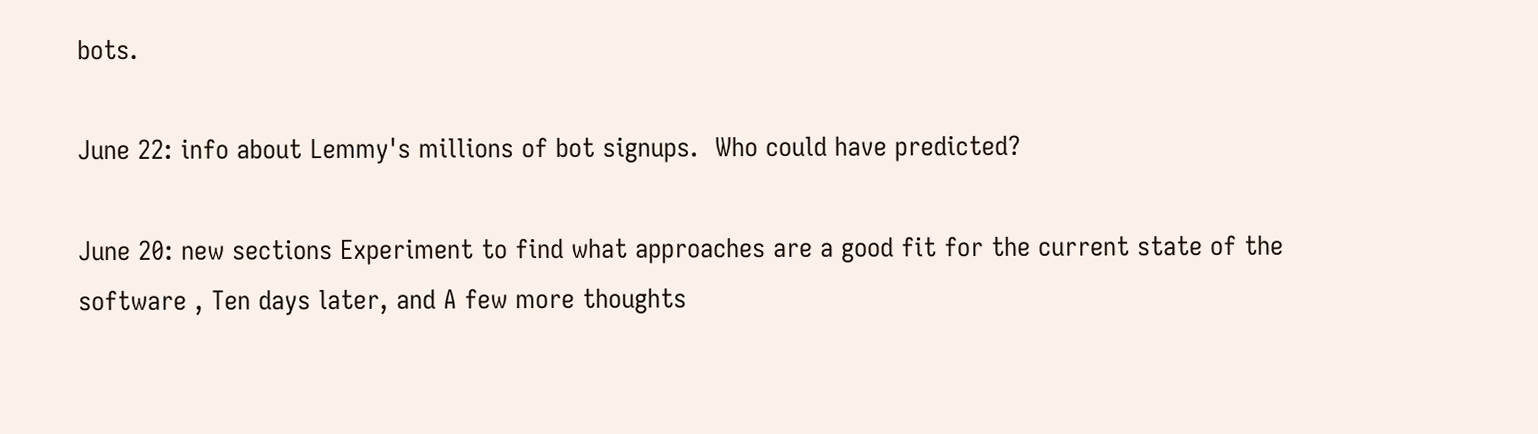bots.

June 22: info about Lemmy's millions of bot signups.  Who could have predicted?

June 20: new sections Experiment to find what approaches are a good fit for the current state of the software , Ten days later, and A few more thoughts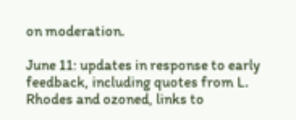on moderation.

June 11: updates in response to early feedback, including quotes from L. Rhodes and ozoned, links to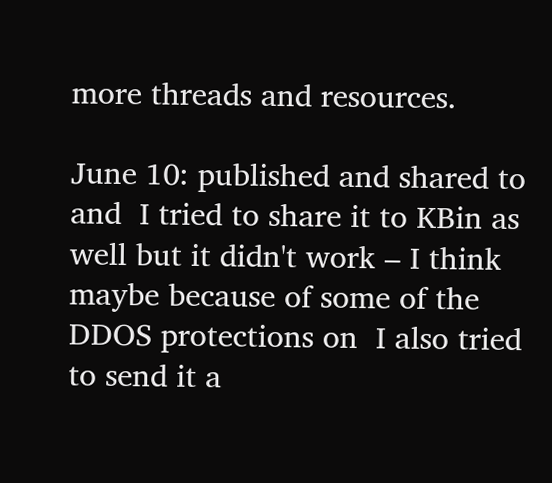more threads and resources.

June 10: published and shared to and  I tried to share it to KBin as well but it didn't work – I think maybe because of some of the DDOS protections on  I also tried to send it a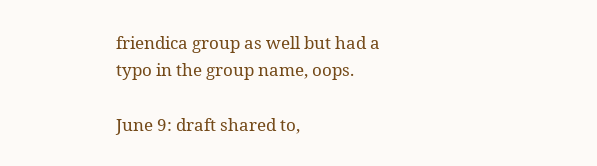friendica group as well but had a typo in the group name, oops.

June 9: draft shared to,